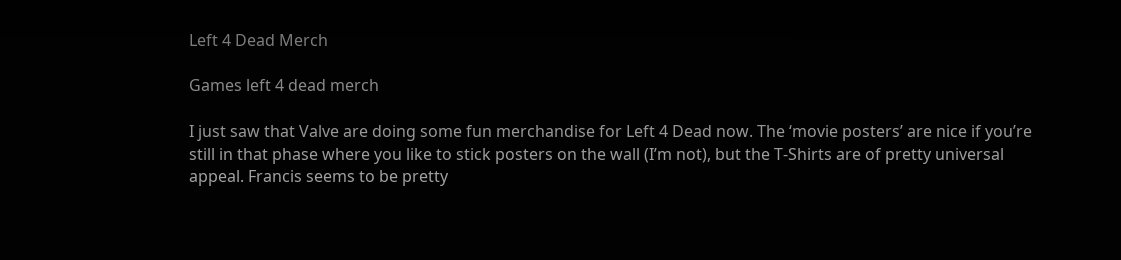Left 4 Dead Merch

Games left 4 dead merch

I just saw that Valve are doing some fun merchandise for Left 4 Dead now. The ‘movie posters’ are nice if you’re still in that phase where you like to stick posters on the wall (I’m not), but the T-Shirts are of pretty universal appeal. Francis seems to be pretty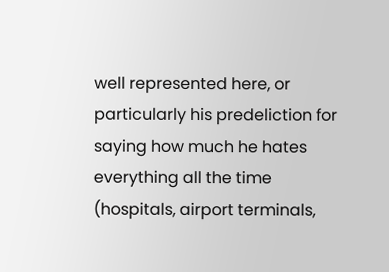well represented here, or particularly his predeliction for saying how much he hates everything all the time (hospitals, airport terminals,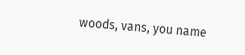woods, vans, you name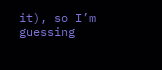it), so I’m guessing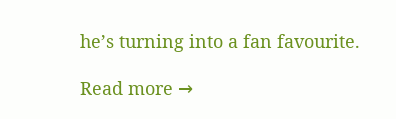he’s turning into a fan favourite.

Read more →